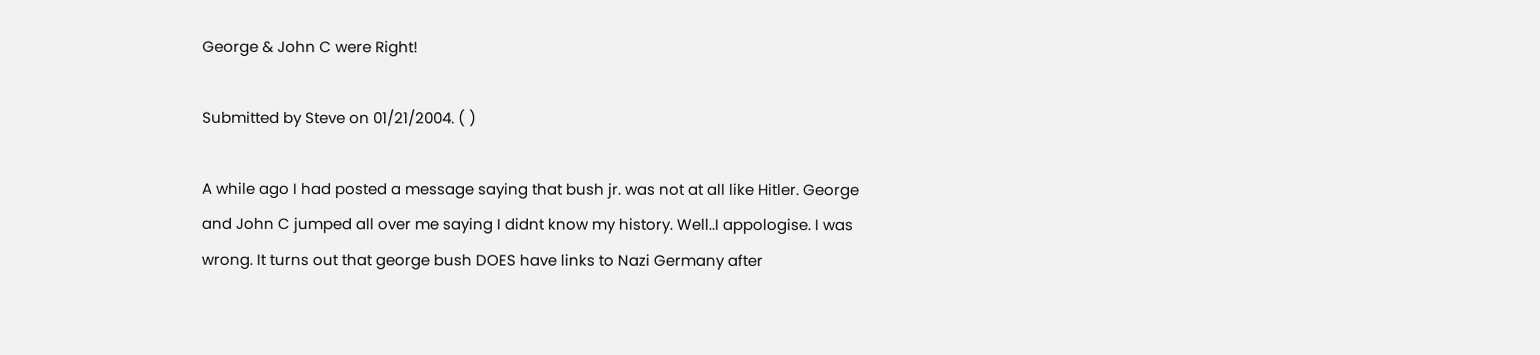George & John C were Right!

Submitted by Steve on 01/21/2004. ( )

A while ago I had posted a message saying that bush jr. was not at all like Hitler. George and John C jumped all over me saying I didnt know my history. Well..I appologise. I was wrong. It turns out that george bush DOES have links to Nazi Germany after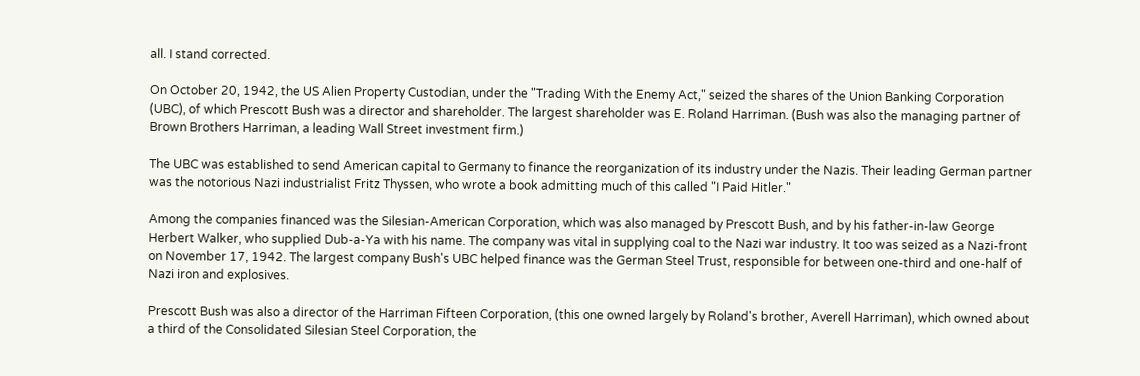all. I stand corrected.

On October 20, 1942, the US Alien Property Custodian, under the "Trading With the Enemy Act," seized the shares of the Union Banking Corporation (UBC), of which Prescott Bush was a director and shareholder. The largest shareholder was E. Roland Harriman. (Bush was also the managing partner of Brown Brothers Harriman, a leading Wall Street investment firm.)

The UBC was established to send American capital to Germany to finance the reorganization of its industry under the Nazis. Their leading German partner was the notorious Nazi industrialist Fritz Thyssen, who wrote a book admitting much of this called "I Paid Hitler."

Among the companies financed was the Silesian-American Corporation, which was also managed by Prescott Bush, and by his father-in-law George Herbert Walker, who supplied Dub-a-Ya with his name. The company was vital in supplying coal to the Nazi war industry. It too was seized as a Nazi-front on November 17, 1942. The largest company Bush's UBC helped finance was the German Steel Trust, responsible for between one-third and one-half of Nazi iron and explosives.

Prescott Bush was also a director of the Harriman Fifteen Corporation, (this one owned largely by Roland's brother, Averell Harriman), which owned about a third of the Consolidated Silesian Steel Corporation, the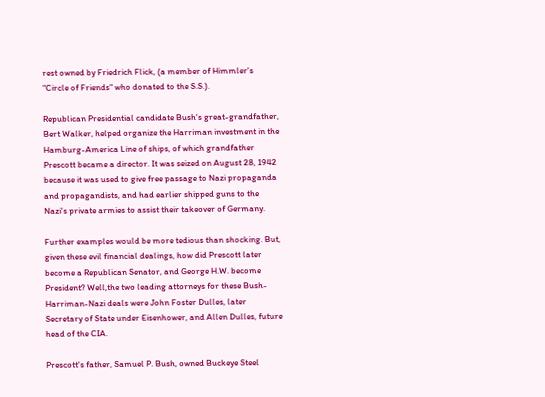rest owned by Friedrich Flick, (a member of Himmler's "Circle of Friends" who donated to the S.S.).

Republican Presidential candidate Bush's great-grandfather, Bert Walker, helped organize the Harriman investment in the Hamburg-America Line of ships, of which grandfather Prescott became a director. It was seized on August 28, 1942 because it was used to give free passage to Nazi propaganda and propagandists, and had earlier shipped guns to the Nazi's private armies to assist their takeover of Germany.

Further examples would be more tedious than shocking. But, given these evil financial dealings, how did Prescott later become a Republican Senator, and George H.W. become President? Well,the two leading attorneys for these Bush-Harriman-Nazi deals were John Foster Dulles, later Secretary of State under Eisenhower, and Allen Dulles, future head of the CIA.

Prescott's father, Samuel P. Bush, owned Buckeye Steel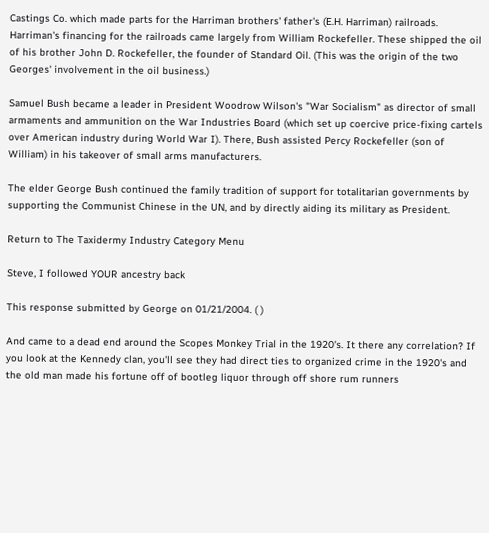Castings Co. which made parts for the Harriman brothers' father's (E.H. Harriman) railroads. Harriman's financing for the railroads came largely from William Rockefeller. These shipped the oil of his brother John D. Rockefeller, the founder of Standard Oil. (This was the origin of the two Georges' involvement in the oil business.)

Samuel Bush became a leader in President Woodrow Wilson's "War Socialism" as director of small armaments and ammunition on the War Industries Board (which set up coercive price-fixing cartels over American industry during World War I). There, Bush assisted Percy Rockefeller (son of William) in his takeover of small arms manufacturers.

The elder George Bush continued the family tradition of support for totalitarian governments by supporting the Communist Chinese in the UN, and by directly aiding its military as President.

Return to The Taxidermy Industry Category Menu

Steve, I followed YOUR ancestry back

This response submitted by George on 01/21/2004. ( )

And came to a dead end around the Scopes Monkey Trial in the 1920's. It there any correlation? If you look at the Kennedy clan, you'll see they had direct ties to organized crime in the 1920's and the old man made his fortune off of bootleg liquor through off shore rum runners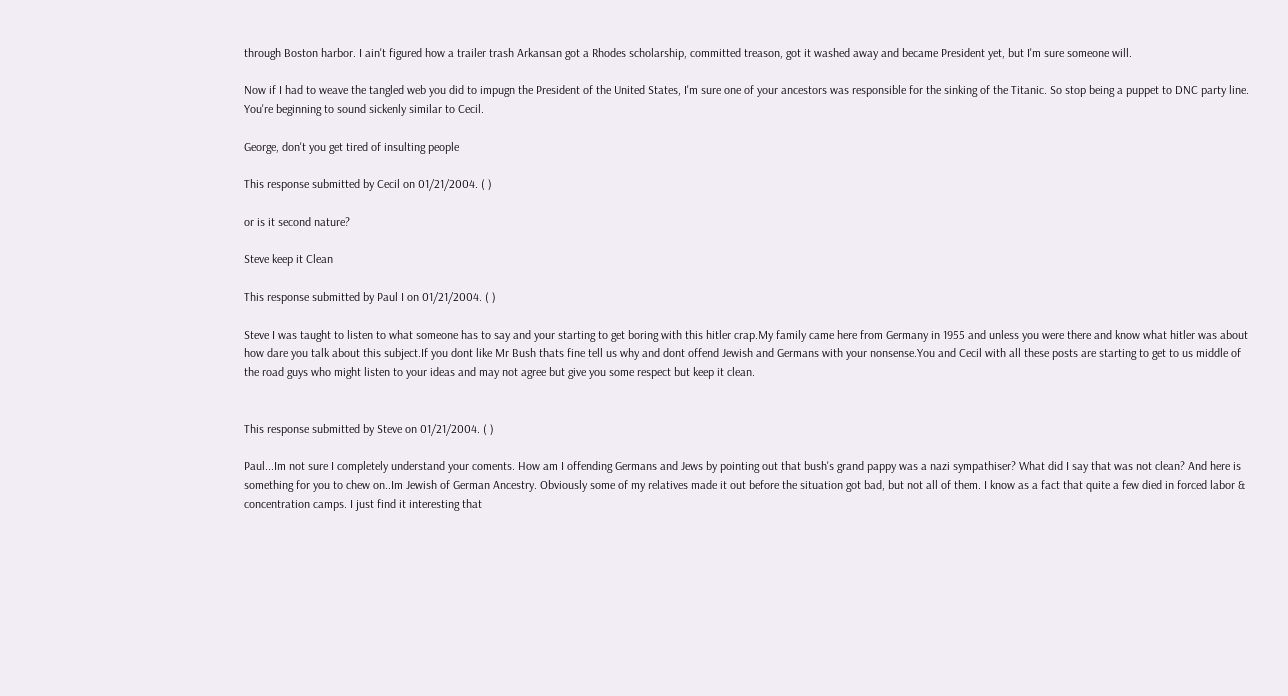through Boston harbor. I ain't figured how a trailer trash Arkansan got a Rhodes scholarship, committed treason, got it washed away and became President yet, but I'm sure someone will.

Now if I had to weave the tangled web you did to impugn the President of the United States, I'm sure one of your ancestors was responsible for the sinking of the Titanic. So stop being a puppet to DNC party line. You're beginning to sound sickenly similar to Cecil.

George, don't you get tired of insulting people

This response submitted by Cecil on 01/21/2004. ( )

or is it second nature?

Steve keep it Clean

This response submitted by Paul I on 01/21/2004. ( )

Steve I was taught to listen to what someone has to say and your starting to get boring with this hitler crap.My family came here from Germany in 1955 and unless you were there and know what hitler was about how dare you talk about this subject.If you dont like Mr Bush thats fine tell us why and dont offend Jewish and Germans with your nonsense.You and Cecil with all these posts are starting to get to us middle of the road guys who might listen to your ideas and may not agree but give you some respect but keep it clean.


This response submitted by Steve on 01/21/2004. ( )

Paul...Im not sure I completely understand your coments. How am I offending Germans and Jews by pointing out that bush's grand pappy was a nazi sympathiser? What did I say that was not clean? And here is something for you to chew on..Im Jewish of German Ancestry. Obviously some of my relatives made it out before the situation got bad, but not all of them. I know as a fact that quite a few died in forced labor & concentration camps. I just find it interesting that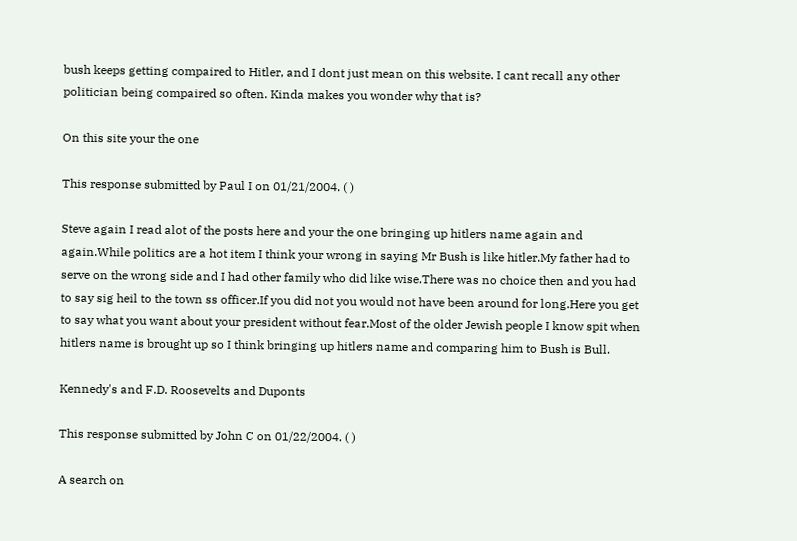bush keeps getting compaired to Hitler, and I dont just mean on this website. I cant recall any other politician being compaired so often. Kinda makes you wonder why that is?

On this site your the one

This response submitted by Paul I on 01/21/2004. ( )

Steve again I read alot of the posts here and your the one bringing up hitlers name again and again.While politics are a hot item I think your wrong in saying Mr Bush is like hitler.My father had to serve on the wrong side and I had other family who did like wise.There was no choice then and you had to say sig heil to the town ss officer.If you did not you would not have been around for long.Here you get to say what you want about your president without fear.Most of the older Jewish people I know spit when hitlers name is brought up so I think bringing up hitlers name and comparing him to Bush is Bull.

Kennedy's and F.D. Roosevelts and Duponts

This response submitted by John C on 01/22/2004. ( )

A search on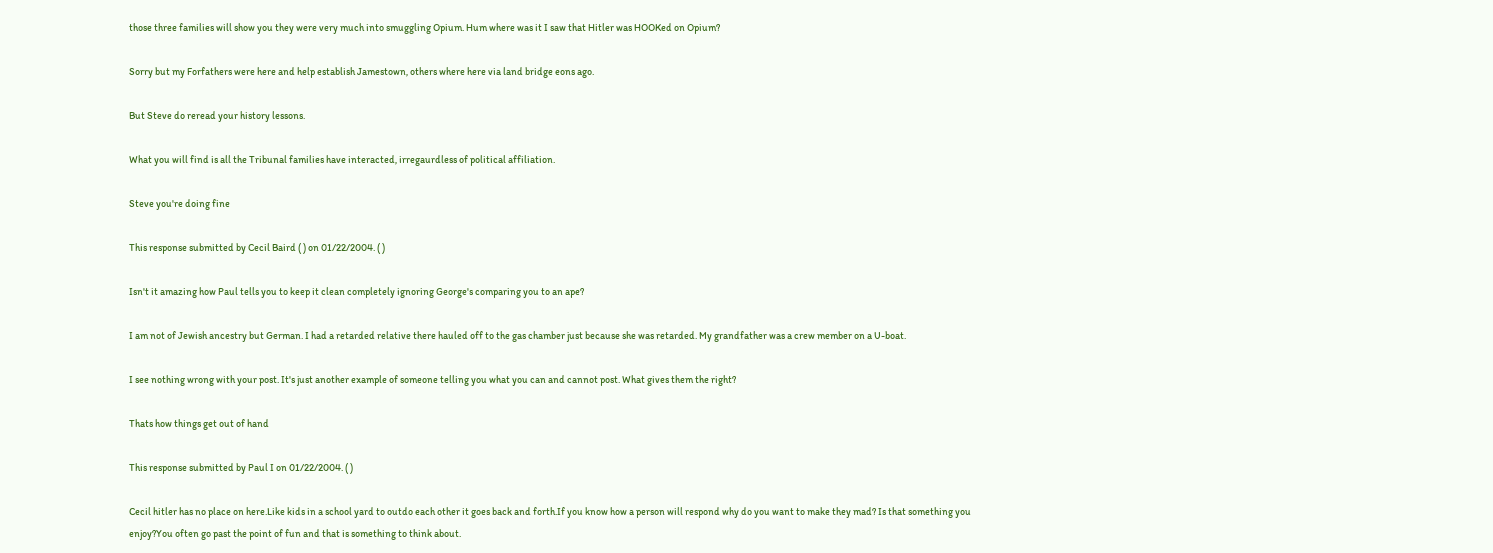those three families will show you they were very much into smuggling Opium. Hum where was it I saw that Hitler was HOOKed on Opium?

Sorry but my Forfathers were here and help establish Jamestown, others where here via land bridge eons ago.

But Steve do reread your history lessons.

What you will find is all the Tribunal families have interacted, irregaurdless of political affiliation.

Steve you're doing fine

This response submitted by Cecil Baird ( ) on 01/22/2004. ( )

Isn't it amazing how Paul tells you to keep it clean completely ignoring George's comparing you to an ape?

I am not of Jewish ancestry but German. I had a retarded relative there hauled off to the gas chamber just because she was retarded. My grandfather was a crew member on a U-boat.

I see nothing wrong with your post. It's just another example of someone telling you what you can and cannot post. What gives them the right?

Thats how things get out of hand

This response submitted by Paul I on 01/22/2004. ( )

Cecil hitler has no place on here.Like kids in a school yard to outdo each other it goes back and forth.If you know how a person will respond why do you want to make they mad? Is that something you enjoy?You often go past the point of fun and that is something to think about.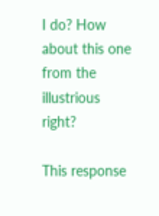I do? How about this one from the illustrious right?

This response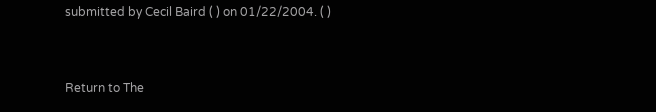submitted by Cecil Baird ( ) on 01/22/2004. ( )


Return to The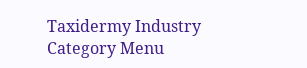Taxidermy Industry Category Menu